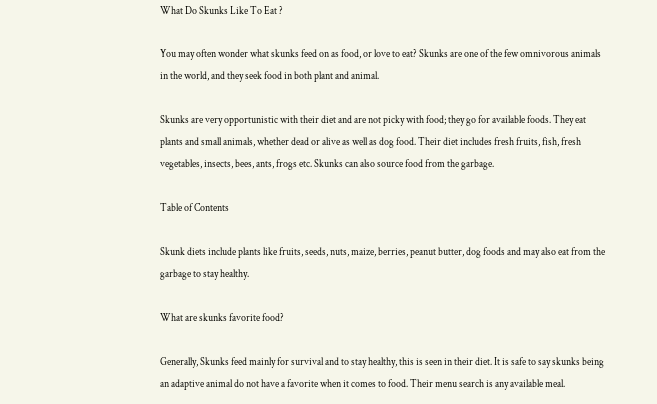What Do Skunks Like To Eat ?

You may often wonder what skunks feed on as food, or love to eat? Skunks are one of the few omnivorous animals in the world, and they seek food in both plant and animal.

Skunks are very opportunistic with their diet and are not picky with food; they go for available foods. They eat plants and small animals, whether dead or alive as well as dog food. Their diet includes fresh fruits, fish, fresh vegetables, insects, bees, ants, frogs etc. Skunks can also source food from the garbage.

Table of Contents

Skunk diets include plants like fruits, seeds, nuts, maize, berries, peanut butter, dog foods and may also eat from the garbage to stay healthy.

What are skunks favorite food?

Generally, Skunks feed mainly for survival and to stay healthy, this is seen in their diet. It is safe to say skunks being an adaptive animal do not have a favorite when it comes to food. Their menu search is any available meal.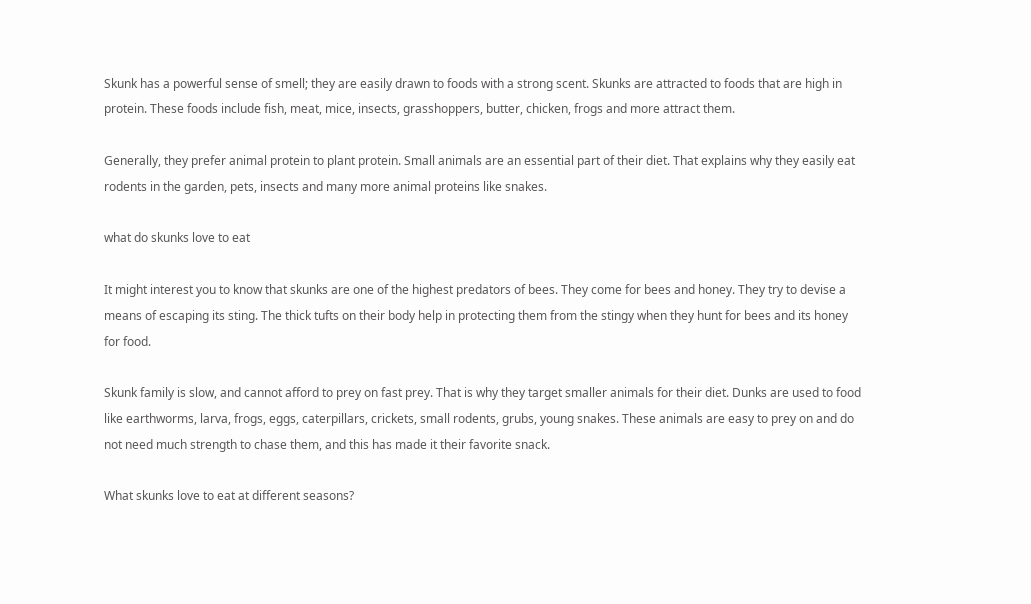Skunk has a powerful sense of smell; they are easily drawn to foods with a strong scent. Skunks are attracted to foods that are high in protein. These foods include fish, meat, mice, insects, grasshoppers, butter, chicken, frogs and more attract them.

Generally, they prefer animal protein to plant protein. Small animals are an essential part of their diet. That explains why they easily eat rodents in the garden, pets, insects and many more animal proteins like snakes.

what do skunks love to eat

It might interest you to know that skunks are one of the highest predators of bees. They come for bees and honey. They try to devise a means of escaping its sting. The thick tufts on their body help in protecting them from the stingy when they hunt for bees and its honey for food.

Skunk family is slow, and cannot afford to prey on fast prey. That is why they target smaller animals for their diet. Dunks are used to food like earthworms, larva, frogs, eggs, caterpillars, crickets, small rodents, grubs, young snakes. These animals are easy to prey on and do not need much strength to chase them, and this has made it their favorite snack.

What skunks love to eat at different seasons?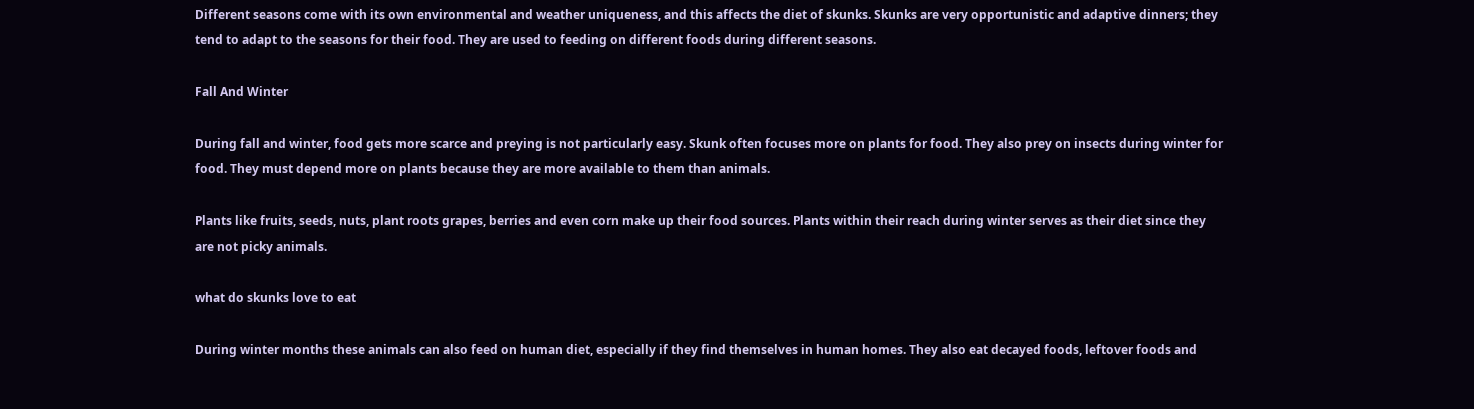Different seasons come with its own environmental and weather uniqueness, and this affects the diet of skunks. Skunks are very opportunistic and adaptive dinners; they tend to adapt to the seasons for their food. They are used to feeding on different foods during different seasons.

Fall And Winter

During fall and winter, food gets more scarce and preying is not particularly easy. Skunk often focuses more on plants for food. They also prey on insects during winter for food. They must depend more on plants because they are more available to them than animals.

Plants like fruits, seeds, nuts, plant roots grapes, berries and even corn make up their food sources. Plants within their reach during winter serves as their diet since they are not picky animals.

what do skunks love to eat

During winter months these animals can also feed on human diet, especially if they find themselves in human homes. They also eat decayed foods, leftover foods and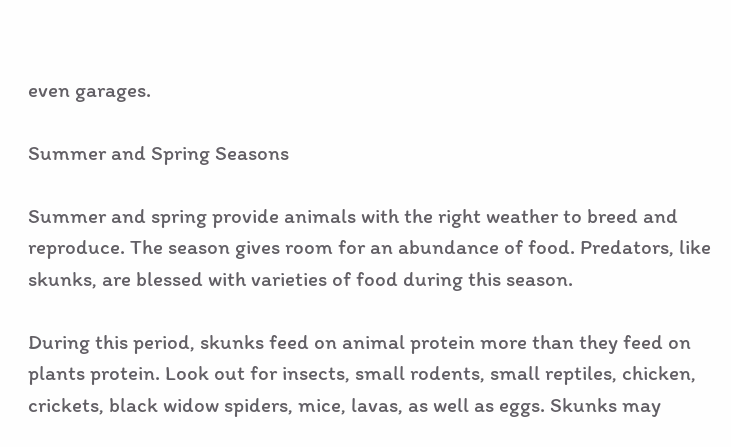even garages.

Summer and Spring Seasons

Summer and spring provide animals with the right weather to breed and reproduce. The season gives room for an abundance of food. Predators, like skunks, are blessed with varieties of food during this season.

During this period, skunks feed on animal protein more than they feed on plants protein. Look out for insects, small rodents, small reptiles, chicken, crickets, black widow spiders, mice, lavas, as well as eggs. Skunks may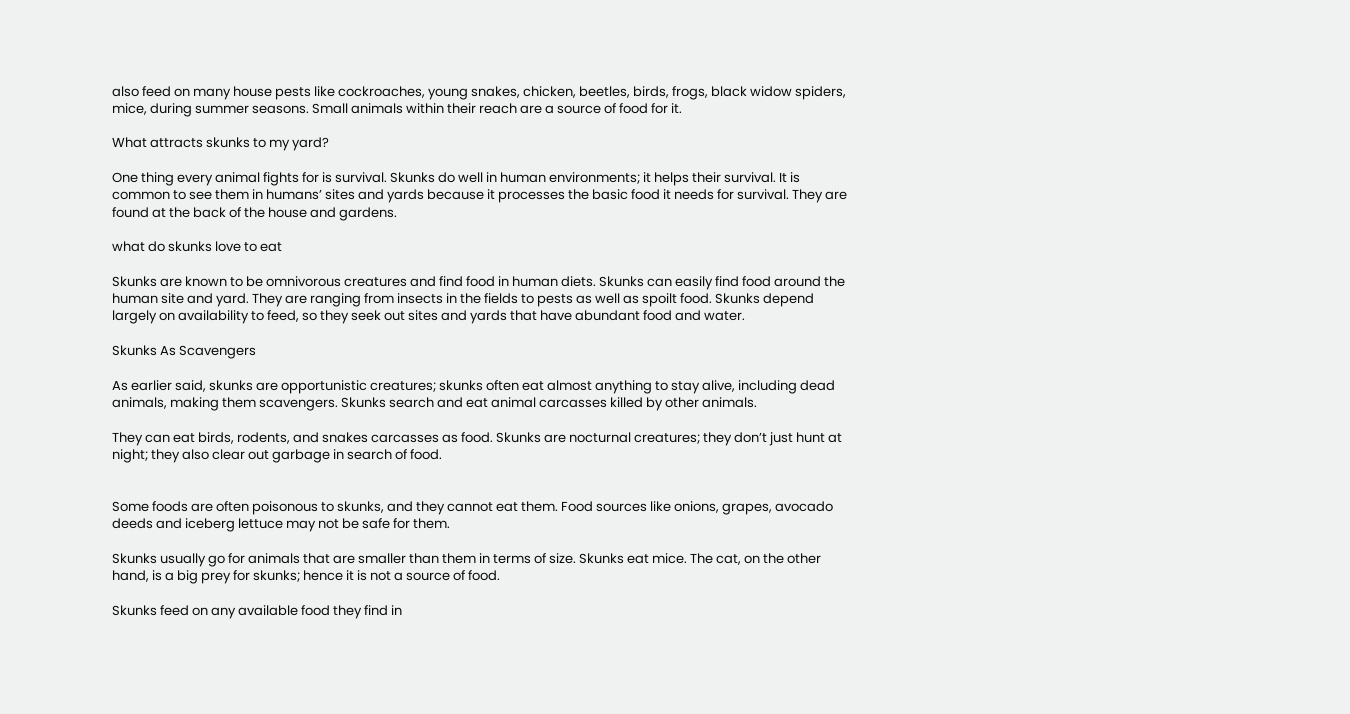also feed on many house pests like cockroaches, young snakes, chicken, beetles, birds, frogs, black widow spiders, mice, during summer seasons. Small animals within their reach are a source of food for it.

What attracts skunks to my yard?

One thing every animal fights for is survival. Skunks do well in human environments; it helps their survival. It is common to see them in humans’ sites and yards because it processes the basic food it needs for survival. They are found at the back of the house and gardens.

what do skunks love to eat

Skunks are known to be omnivorous creatures and find food in human diets. Skunks can easily find food around the human site and yard. They are ranging from insects in the fields to pests as well as spoilt food. Skunks depend largely on availability to feed, so they seek out sites and yards that have abundant food and water.

Skunks As Scavengers

As earlier said, skunks are opportunistic creatures; skunks often eat almost anything to stay alive, including dead animals, making them scavengers. Skunks search and eat animal carcasses killed by other animals.

They can eat birds, rodents, and snakes carcasses as food. Skunks are nocturnal creatures; they don’t just hunt at night; they also clear out garbage in search of food.


Some foods are often poisonous to skunks, and they cannot eat them. Food sources like onions, grapes, avocado deeds and iceberg lettuce may not be safe for them.

Skunks usually go for animals that are smaller than them in terms of size. Skunks eat mice. The cat, on the other hand, is a big prey for skunks; hence it is not a source of food.

Skunks feed on any available food they find in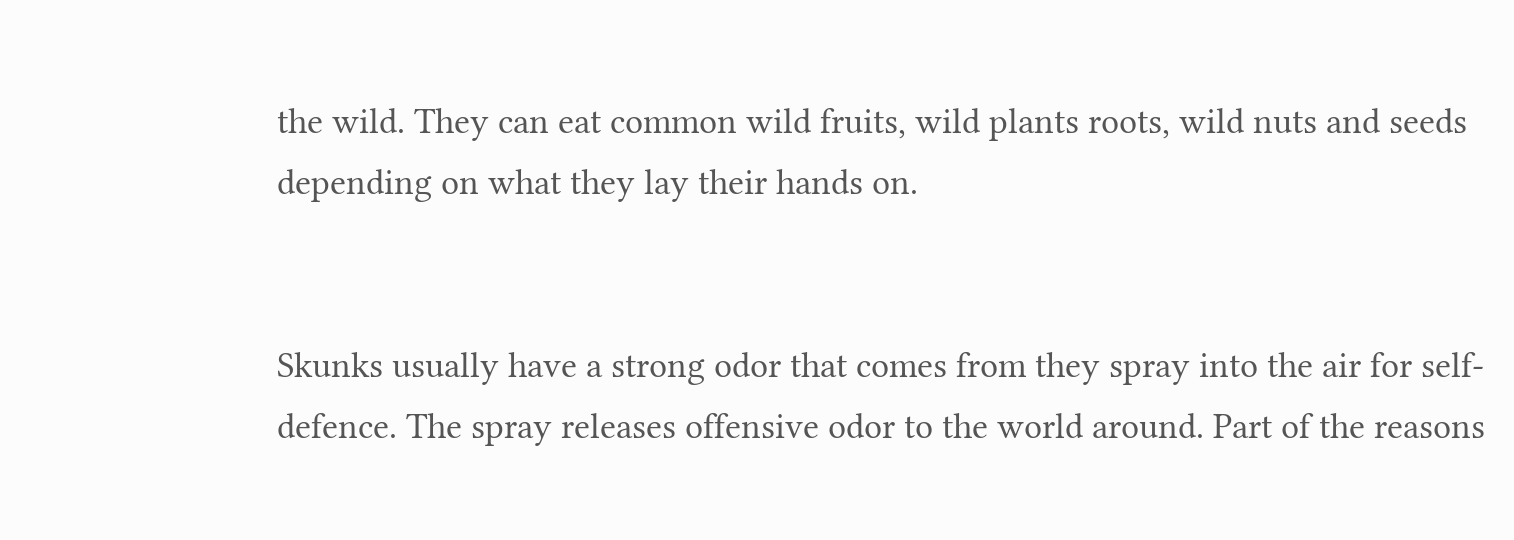the wild. They can eat common wild fruits, wild plants roots, wild nuts and seeds depending on what they lay their hands on.


Skunks usually have a strong odor that comes from they spray into the air for self-defence. The spray releases offensive odor to the world around. Part of the reasons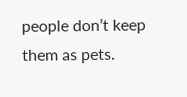people don’t keep them as pets.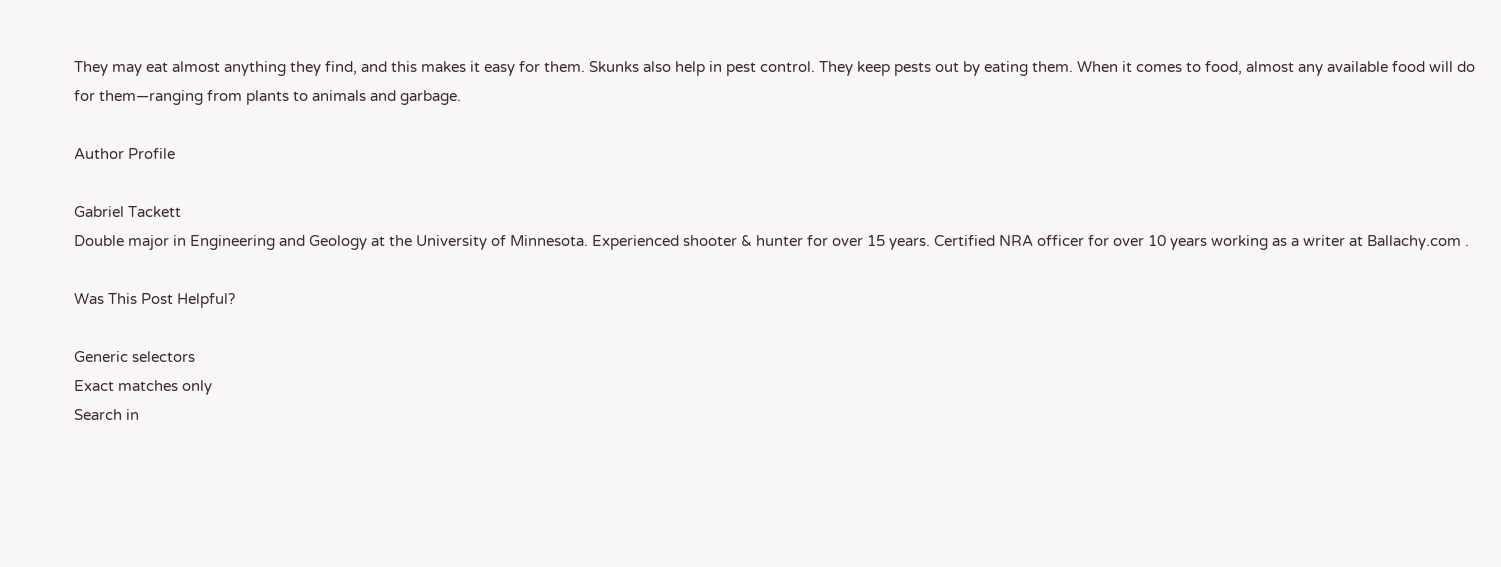They may eat almost anything they find, and this makes it easy for them. Skunks also help in pest control. They keep pests out by eating them. When it comes to food, almost any available food will do for them—ranging from plants to animals and garbage.

Author Profile

Gabriel Tackett
Double major in Engineering and Geology at the University of Minnesota. Experienced shooter & hunter for over 15 years. Certified NRA officer for over 10 years working as a writer at Ballachy.com .

Was This Post Helpful?

Generic selectors
Exact matches only
Search in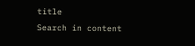title
Search in content